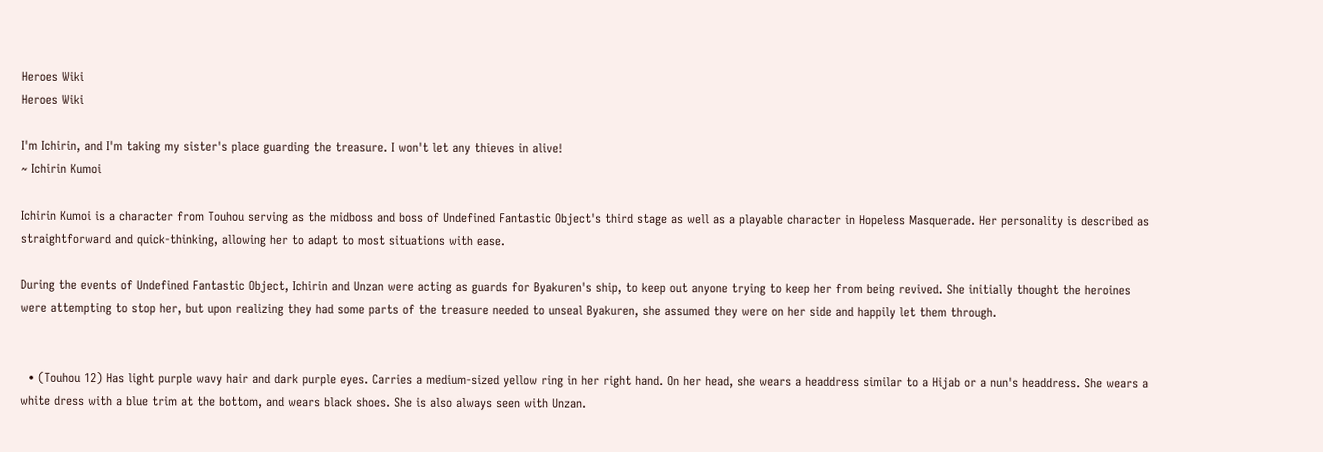Heroes Wiki
Heroes Wiki

I'm Ichirin, and I'm taking my sister's place guarding the treasure. I won't let any thieves in alive!
~ Ichirin Kumoi

Ichirin Kumoi is a character from Touhou serving as the midboss and boss of Undefined Fantastic Object's third stage as well as a playable character in Hopeless Masquerade. Her personality is described as straightforward and quick-thinking, allowing her to adapt to most situations with ease.

During the events of Undefined Fantastic Object, Ichirin and Unzan were acting as guards for Byakuren's ship, to keep out anyone trying to keep her from being revived. She initially thought the heroines were attempting to stop her, but upon realizing they had some parts of the treasure needed to unseal Byakuren, she assumed they were on her side and happily let them through.


  • (Touhou 12) Has light purple wavy hair and dark purple eyes. Carries a medium-sized yellow ring in her right hand. On her head, she wears a headdress similar to a Hijab or a nun's headdress. She wears a white dress with a blue trim at the bottom, and wears black shoes. She is also always seen with Unzan.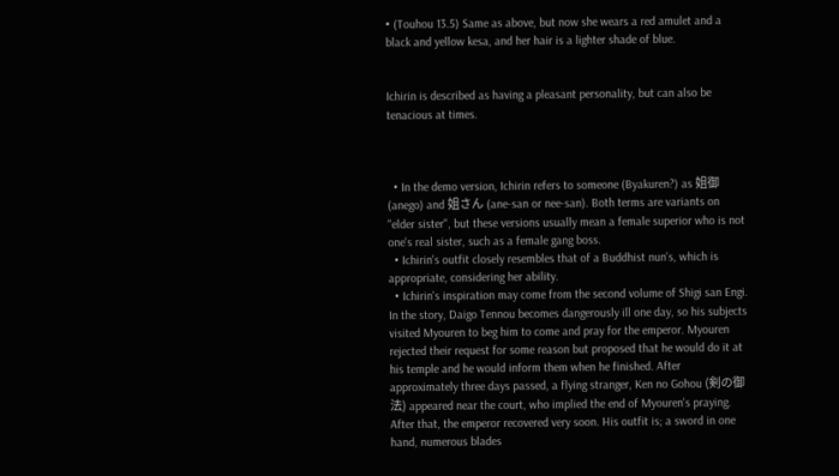• (Touhou 13.5) Same as above, but now she wears a red amulet and a black and yellow kesa, and her hair is a lighter shade of blue.


Ichirin is described as having a pleasant personality, but can also be tenacious at times.



  • In the demo version, Ichirin refers to someone (Byakuren?) as 姐御 (anego) and 姐さん (ane-san or nee-san). Both terms are variants on "elder sister", but these versions usually mean a female superior who is not one's real sister, such as a female gang boss.
  • Ichirin's outfit closely resembles that of a Buddhist nun's, which is appropriate, considering her ability.
  • Ichirin's inspiration may come from the second volume of Shigi san Engi. In the story, Daigo Tennou becomes dangerously ill one day, so his subjects visited Myouren to beg him to come and pray for the emperor. Myouren rejected their request for some reason but proposed that he would do it at his temple and he would inform them when he finished. After approximately three days passed, a flying stranger, Ken no Gohou (剣の御法) appeared near the court, who implied the end of Myouren's praying. After that, the emperor recovered very soon. His outfit is; a sword in one hand, numerous blades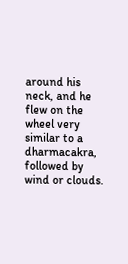around his neck, and he flew on the wheel very similar to a dharmacakra, followed by wind or clouds.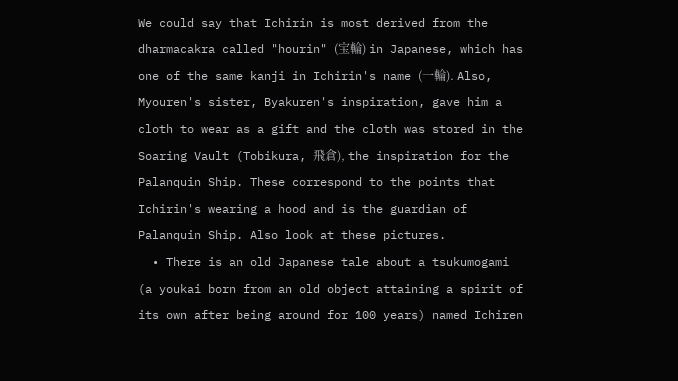We could say that Ichirin is most derived from the dharmacakra called "hourin" (宝輪) in Japanese, which has one of the same kanji in Ichirin's name (一輪). Also, Myouren's sister, Byakuren's inspiration, gave him a cloth to wear as a gift and the cloth was stored in the Soaring Vault (Tobikura, 飛倉), the inspiration for the Palanquin Ship. These correspond to the points that Ichirin's wearing a hood and is the guardian of Palanquin Ship. Also look at these pictures.
  • There is an old Japanese tale about a tsukumogami (a youkai born from an old object attaining a spirit of its own after being around for 100 years) named Ichiren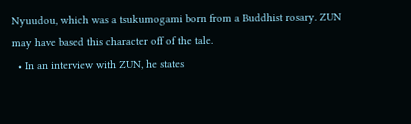Nyuudou, which was a tsukumogami born from a Buddhist rosary. ZUN may have based this character off of the tale.
  • In an interview with ZUN, he states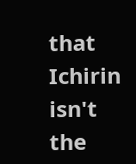that Ichirin isn't the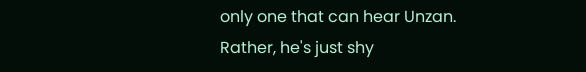only one that can hear Unzan. Rather, he's just shy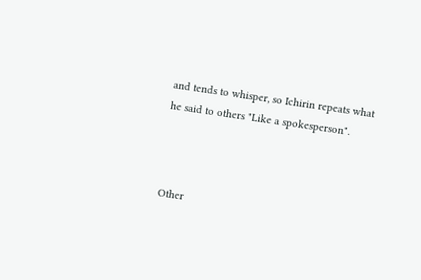and tends to whisper, so Ichirin repeats what he said to others "Like a spokesperson".



Other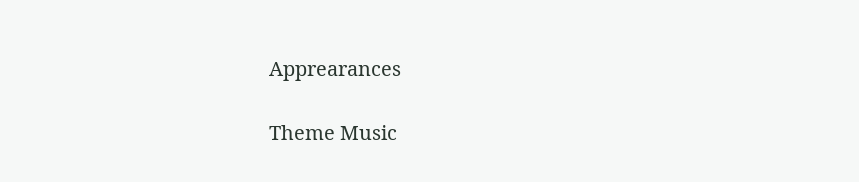Apprearances

Theme Music